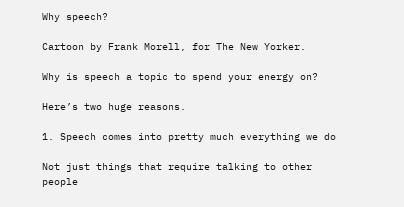Why speech?

Cartoon by Frank Morell, for The New Yorker.

Why is speech a topic to spend your energy on?

Here’s two huge reasons.

1. Speech comes into pretty much everything we do

Not just things that require talking to other people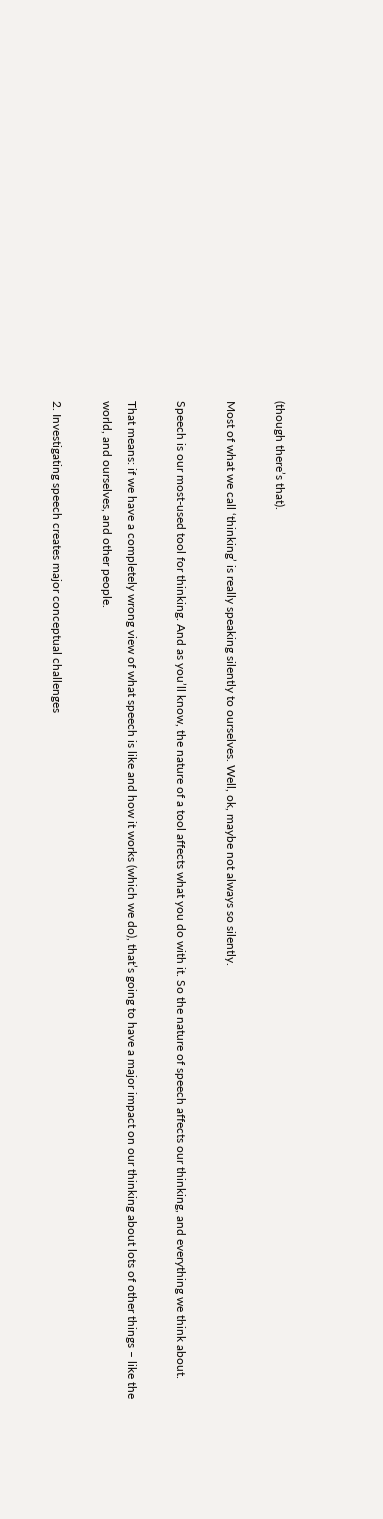(though there’s that).

Most of what we call ‘thinking’ is really speaking silently to ourselves. Well, ok, maybe not always so silently.

Speech is our most-used tool for thinking. And as you’ll know, the nature of a tool affects what you do with it. So the nature of speech affects our thinking, and everything we think about.

That means: if we have a completely wrong view of what speech is like and how it works (which we do), that’s going to have a major impact on our thinking about lots of other things – like the world, and ourselves, and other people.

2. Investigating speech creates major conceptual challenges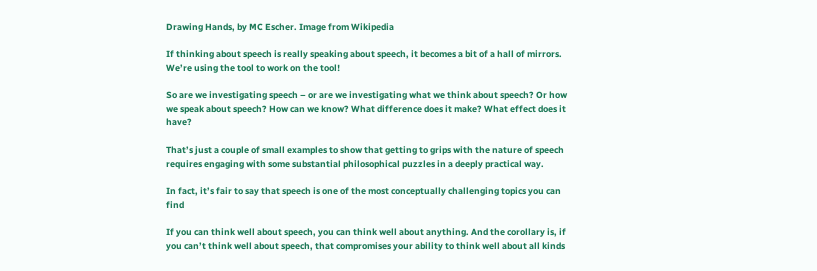Drawing Hands, by MC Escher. Image from Wikipedia

If thinking about speech is really speaking about speech, it becomes a bit of a hall of mirrors. We’re using the tool to work on the tool!

So are we investigating speech – or are we investigating what we think about speech? Or how we speak about speech? How can we know? What difference does it make? What effect does it have?

That’s just a couple of small examples to show that getting to grips with the nature of speech requires engaging with some substantial philosophical puzzles in a deeply practical way.

In fact, it’s fair to say that speech is one of the most conceptually challenging topics you can find

If you can think well about speech, you can think well about anything. And the corollary is, if you can’t think well about speech, that compromises your ability to think well about all kinds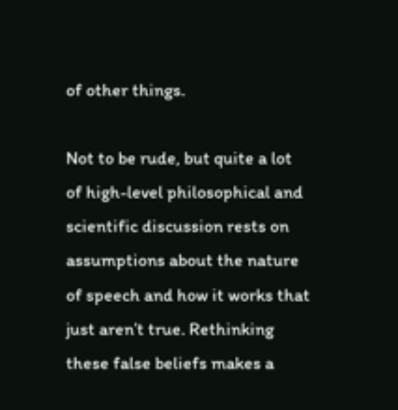of other things.

Not to be rude, but quite a lot of high-level philosophical and scientific discussion rests on assumptions about the nature of speech and how it works that just aren’t true. Rethinking these false beliefs makes a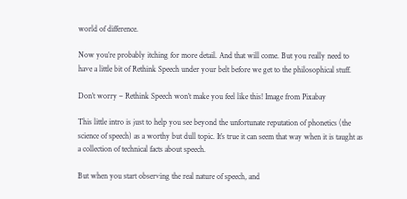world of difference.

Now you’re probably itching for more detail. And that will come. But you really need to have a little bit of Rethink Speech under your belt before we get to the philosophical stuff.

Don’t worry – Rethink Speech won’t make you feel like this! Image from Pixabay

This little intro is just to help you see beyond the unfortunate reputation of phonetics (the science of speech) as a worthy but dull topic. It’s true it can seem that way when it is taught as a collection of technical facts about speech.

But when you start observing the real nature of speech, and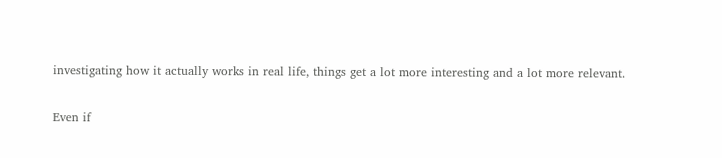investigating how it actually works in real life, things get a lot more interesting and a lot more relevant.

Even if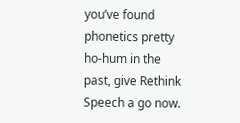you’ve found phonetics pretty ho-hum in the past, give Rethink Speech a go now.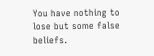You have nothing to lose but some false beliefs.